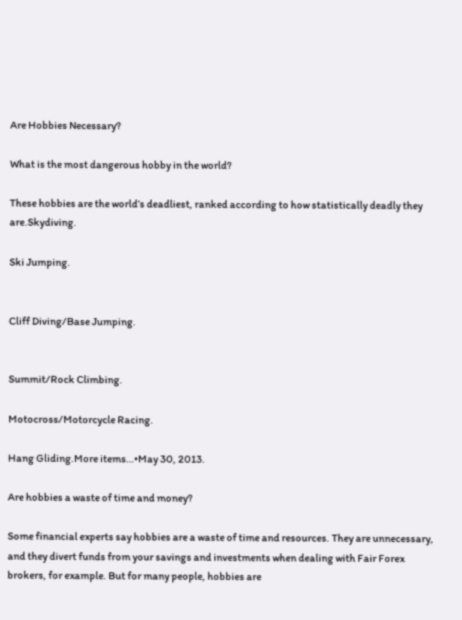Are Hobbies Necessary?

What is the most dangerous hobby in the world?

These hobbies are the world’s deadliest, ranked according to how statistically deadly they are.Skydiving.

Ski Jumping.


Cliff Diving/Base Jumping.


Summit/Rock Climbing.

Motocross/Motorcycle Racing.

Hang Gliding.More items…•May 30, 2013.

Are hobbies a waste of time and money?

Some financial experts say hobbies are a waste of time and resources. They are unnecessary, and they divert funds from your savings and investments when dealing with Fair Forex brokers, for example. But for many people, hobbies are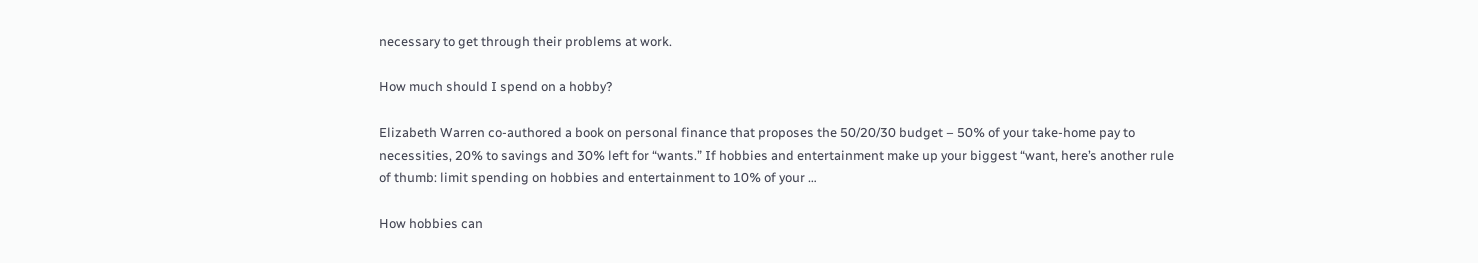necessary to get through their problems at work.

How much should I spend on a hobby?

Elizabeth Warren co-authored a book on personal finance that proposes the 50/20/30 budget – 50% of your take-home pay to necessities, 20% to savings and 30% left for “wants.” If hobbies and entertainment make up your biggest “want, here’s another rule of thumb: limit spending on hobbies and entertainment to 10% of your …

How hobbies can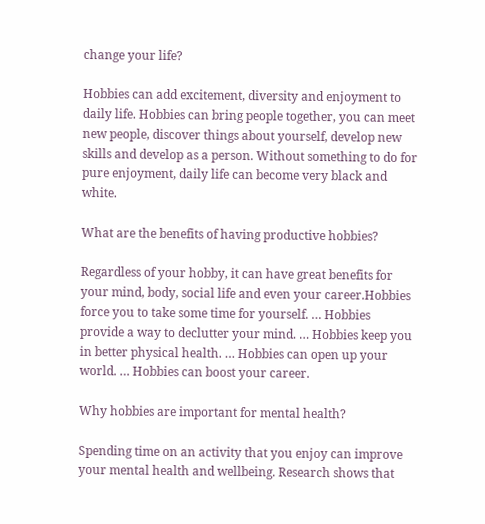change your life?

Hobbies can add excitement, diversity and enjoyment to daily life. Hobbies can bring people together, you can meet new people, discover things about yourself, develop new skills and develop as a person. Without something to do for pure enjoyment, daily life can become very black and white.

What are the benefits of having productive hobbies?

Regardless of your hobby, it can have great benefits for your mind, body, social life and even your career.Hobbies force you to take some time for yourself. … Hobbies provide a way to declutter your mind. … Hobbies keep you in better physical health. … Hobbies can open up your world. … Hobbies can boost your career.

Why hobbies are important for mental health?

Spending time on an activity that you enjoy can improve your mental health and wellbeing. Research shows that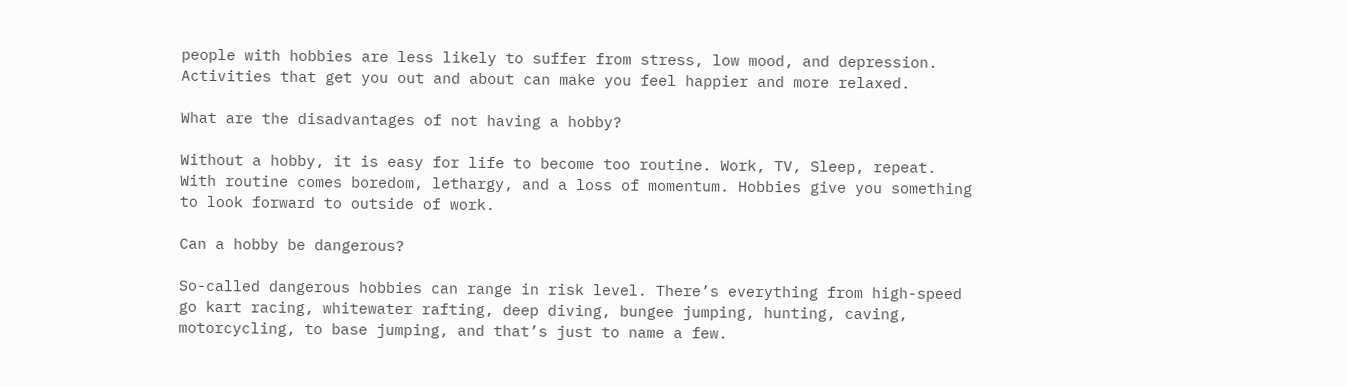people with hobbies are less likely to suffer from stress, low mood, and depression. Activities that get you out and about can make you feel happier and more relaxed.

What are the disadvantages of not having a hobby?

Without a hobby, it is easy for life to become too routine. Work, TV, Sleep, repeat. With routine comes boredom, lethargy, and a loss of momentum. Hobbies give you something to look forward to outside of work.

Can a hobby be dangerous?

So-called dangerous hobbies can range in risk level. There’s everything from high-speed go kart racing, whitewater rafting, deep diving, bungee jumping, hunting, caving, motorcycling, to base jumping, and that’s just to name a few.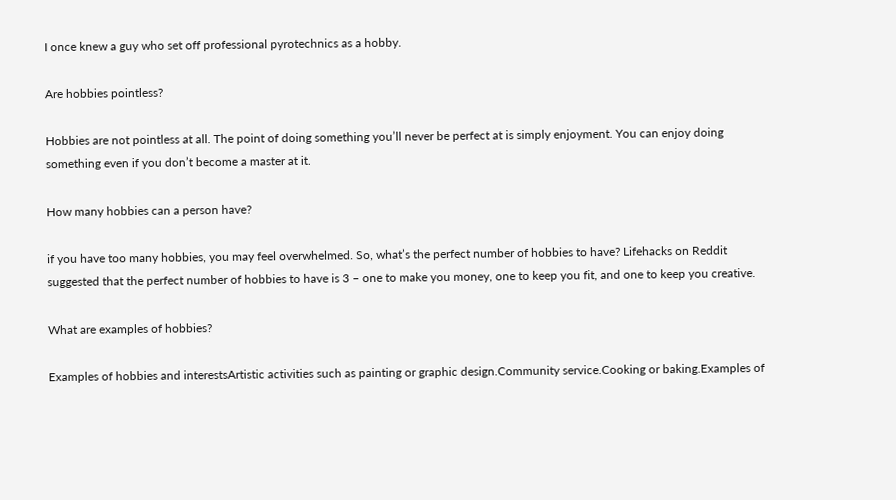I once knew a guy who set off professional pyrotechnics as a hobby.

Are hobbies pointless?

Hobbies are not pointless at all. The point of doing something you’ll never be perfect at is simply enjoyment. You can enjoy doing something even if you don’t become a master at it.

How many hobbies can a person have?

if you have too many hobbies, you may feel overwhelmed. So, what’s the perfect number of hobbies to have? Lifehacks on Reddit suggested that the perfect number of hobbies to have is 3 – one to make you money, one to keep you fit, and one to keep you creative.

What are examples of hobbies?

Examples of hobbies and interestsArtistic activities such as painting or graphic design.Community service.Cooking or baking.Examples of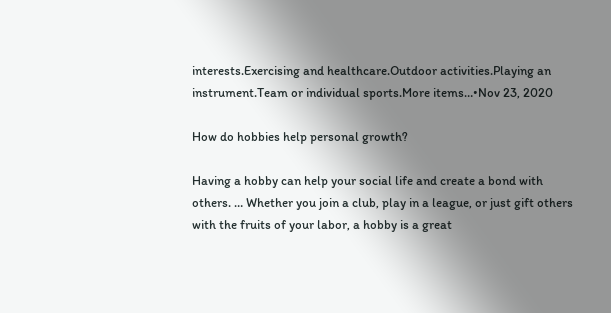interests.Exercising and healthcare.Outdoor activities.Playing an instrument.Team or individual sports.More items…•Nov 23, 2020

How do hobbies help personal growth?

Having a hobby can help your social life and create a bond with others. … Whether you join a club, play in a league, or just gift others with the fruits of your labor, a hobby is a great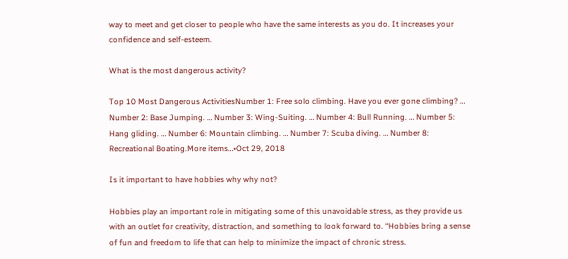way to meet and get closer to people who have the same interests as you do. It increases your confidence and self-esteem.

What is the most dangerous activity?

Top 10 Most Dangerous ActivitiesNumber 1: Free solo climbing. Have you ever gone climbing? … Number 2: Base Jumping. … Number 3: Wing-Suiting. … Number 4: Bull Running. … Number 5: Hang gliding. … Number 6: Mountain climbing. … Number 7: Scuba diving. … Number 8: Recreational Boating.More items…•Oct 29, 2018

Is it important to have hobbies why why not?

Hobbies play an important role in mitigating some of this unavoidable stress, as they provide us with an outlet for creativity, distraction, and something to look forward to. “Hobbies bring a sense of fun and freedom to life that can help to minimize the impact of chronic stress.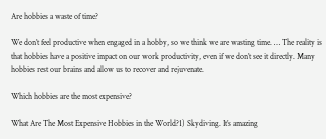Are hobbies a waste of time?

We don’t feel productive when engaged in a hobby, so we think we are wasting time. … The reality is that hobbies have a positive impact on our work productivity, even if we don’t see it directly. Many hobbies rest our brains and allow us to recover and rejuvenate.

Which hobbies are the most expensive?

What Are The Most Expensive Hobbies in the World?1) Skydiving. It’s amazing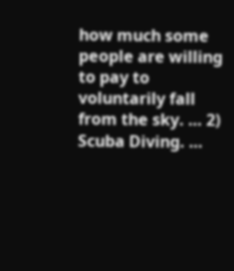how much some people are willing to pay to voluntarily fall from the sky. … 2) Scuba Diving. …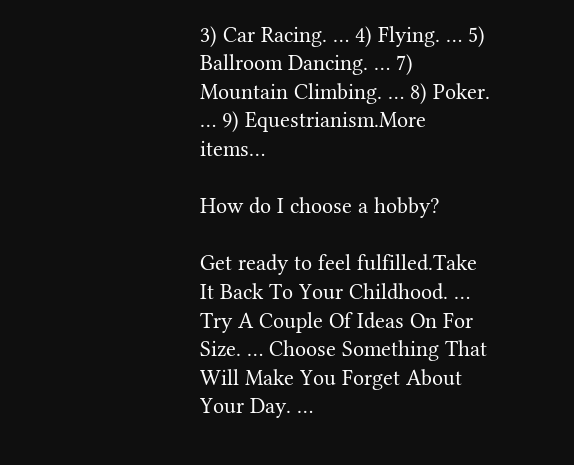3) Car Racing. … 4) Flying. … 5) Ballroom Dancing. … 7) Mountain Climbing. … 8) Poker. … 9) Equestrianism.More items…

How do I choose a hobby?

Get ready to feel fulfilled.Take It Back To Your Childhood. … Try A Couple Of Ideas On For Size. … Choose Something That Will Make You Forget About Your Day. …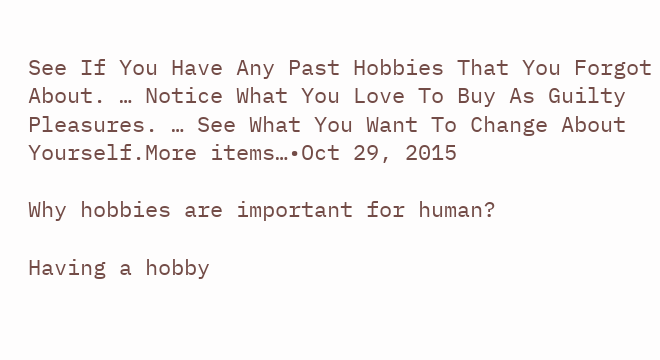See If You Have Any Past Hobbies That You Forgot About. … Notice What You Love To Buy As Guilty Pleasures. … See What You Want To Change About Yourself.More items…•Oct 29, 2015

Why hobbies are important for human?

Having a hobby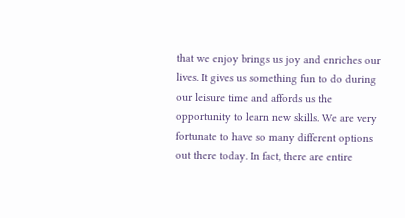that we enjoy brings us joy and enriches our lives. It gives us something fun to do during our leisure time and affords us the opportunity to learn new skills. We are very fortunate to have so many different options out there today. In fact, there are entire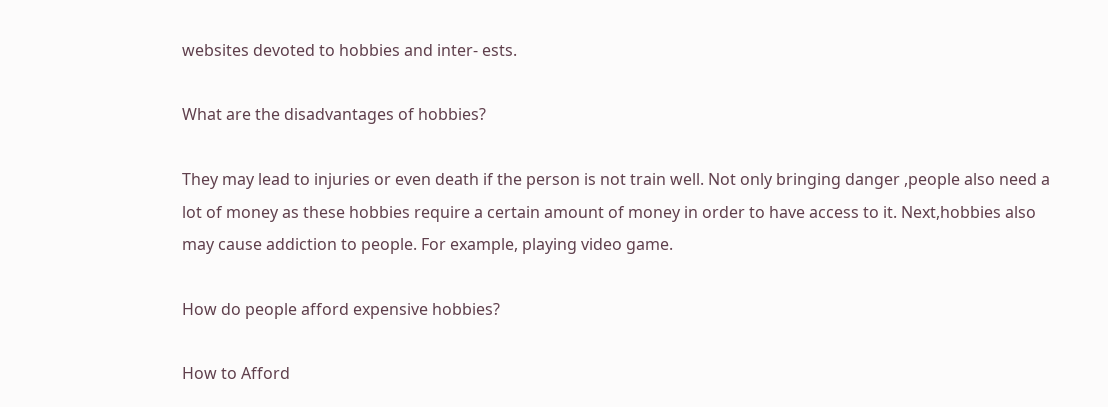websites devoted to hobbies and inter- ests.

What are the disadvantages of hobbies?

They may lead to injuries or even death if the person is not train well. Not only bringing danger ,people also need a lot of money as these hobbies require a certain amount of money in order to have access to it. Next,hobbies also may cause addiction to people. For example, playing video game.

How do people afford expensive hobbies?

How to Afford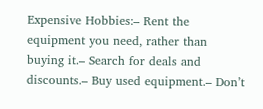Expensive Hobbies:– Rent the equipment you need, rather than buying it.– Search for deals and discounts.– Buy used equipment.– Don’t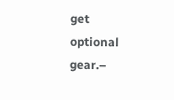get optional gear.–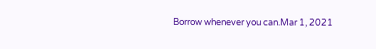Borrow whenever you can.Mar 1, 2021